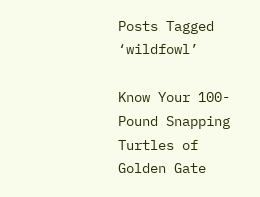Posts Tagged ‘wildfowl’

Know Your 100-Pound Snapping Turtles of Golden Gate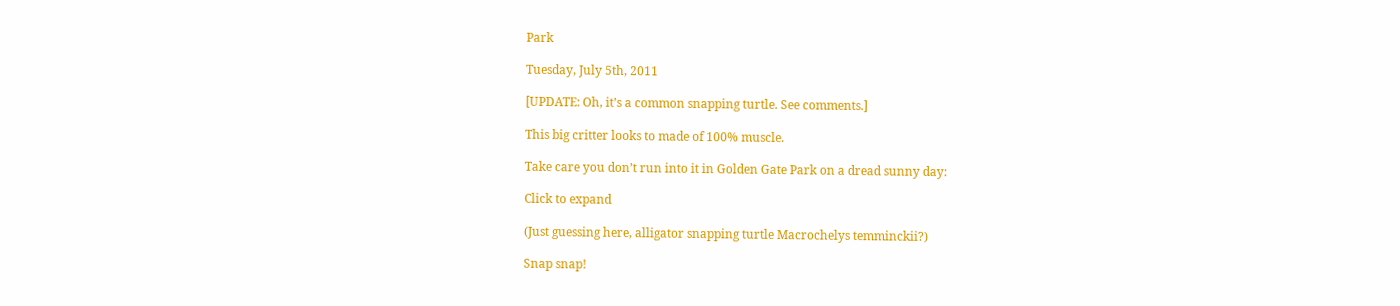Park

Tuesday, July 5th, 2011

[UPDATE: Oh, it’s a common snapping turtle. See comments.]

This big critter looks to made of 100% muscle.

Take care you don’t run into it in Golden Gate Park on a dread sunny day:

Click to expand

(Just guessing here, alligator snapping turtle Macrochelys temminckii?)

Snap snap!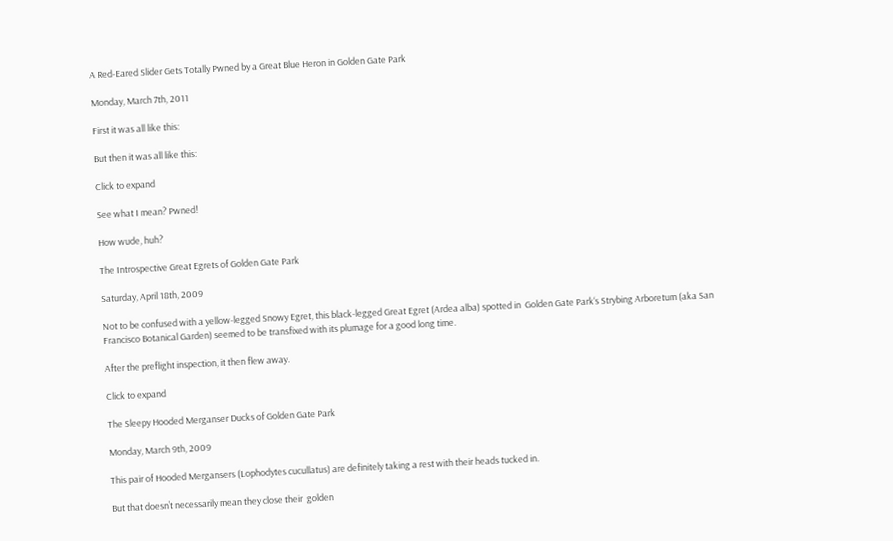A Red-Eared Slider Gets Totally Pwned by a Great Blue Heron in Golden Gate Park

Monday, March 7th, 2011

First it was all like this:

But then it was all like this:

Click to expand

See what I mean? Pwned!

How wude, huh?

The Introspective Great Egrets of Golden Gate Park

Saturday, April 18th, 2009

Not to be confused with a yellow-legged Snowy Egret, this black-legged Great Egret (Ardea alba) spotted in  Golden Gate Park‘s Strybing Arboretum (aka San Francisco Botanical Garden) seemed to be transfixed with its plumage for a good long time.

After the preflight inspection, it then flew away.

Click to expand

The Sleepy Hooded Merganser Ducks of Golden Gate Park

Monday, March 9th, 2009

This pair of Hooded Mergansers (Lophodytes cucullatus) are definitely taking a rest with their heads tucked in.

But that doesn’t necessarily mean they close their  golden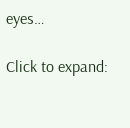eyes…

Click to expand: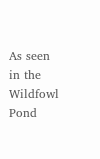As seen in the Wildfowl Pond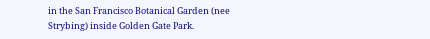in the San Francisco Botanical Garden (nee Strybing) inside Golden Gate Park.